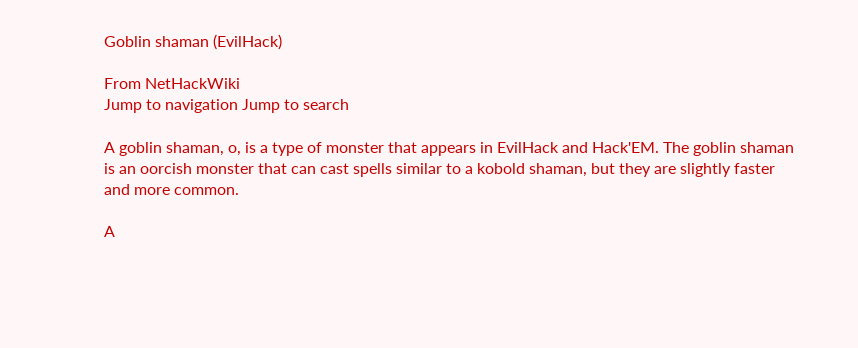Goblin shaman (EvilHack)

From NetHackWiki
Jump to navigation Jump to search

A goblin shaman, o, is a type of monster that appears in EvilHack and Hack'EM. The goblin shaman is an oorcish monster that can cast spells similar to a kobold shaman, but they are slightly faster and more common.

A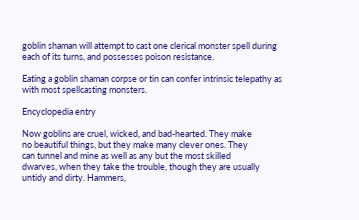goblin shaman will attempt to cast one clerical monster spell during each of its turns, and possesses poison resistance.

Eating a goblin shaman corpse or tin can confer intrinsic telepathy as with most spellcasting monsters.

Encyclopedia entry

Now goblins are cruel, wicked, and bad-hearted. They make
no beautiful things, but they make many clever ones. They
can tunnel and mine as well as any but the most skilled
dwarves, when they take the trouble, though they are usually
untidy and dirty. Hammers,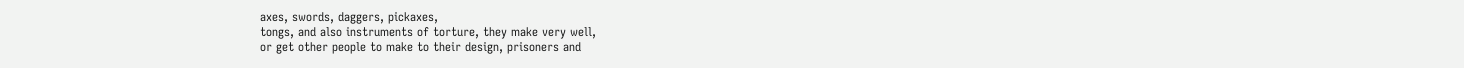axes, swords, daggers, pickaxes,
tongs, and also instruments of torture, they make very well,
or get other people to make to their design, prisoners and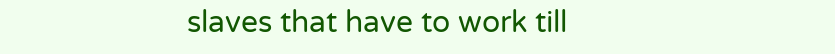slaves that have to work till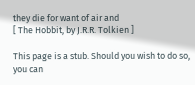they die for want of air and
[ The Hobbit, by J.R.R. Tolkien ]

This page is a stub. Should you wish to do so, you can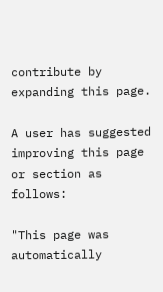contribute by expanding this page.

A user has suggested improving this page or section as follows:

"This page was automatically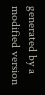generated by a modified version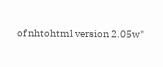of nhtohtml version 2.05w"